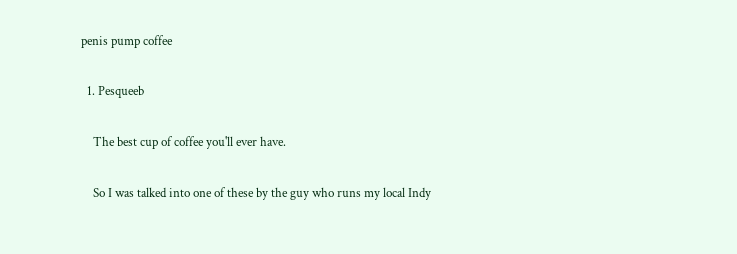penis pump coffee

  1. Pesqueeb

    The best cup of coffee you'll ever have.

    So I was talked into one of these by the guy who runs my local Indy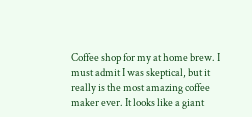Coffee shop for my at home brew. I must admit I was skeptical, but it really is the most amazing coffee maker ever. It looks like a giant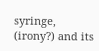syringe, (irony?) and its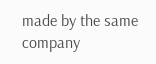made by the same company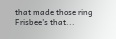that made those ring Frisbee's that...